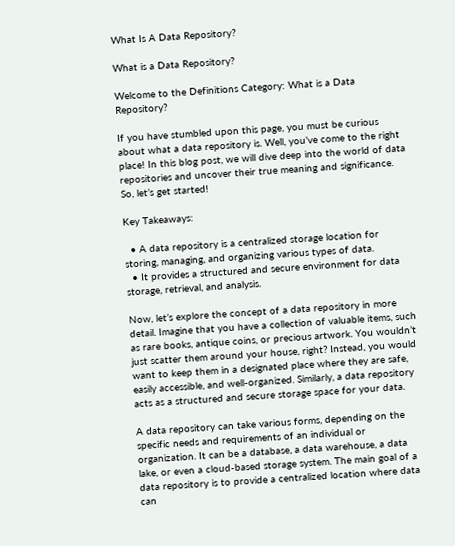What Is A Data Repository?

What is a Data Repository?

Welcome to the Definitions Category: What is a Data Repository?

If you have stumbled upon this page, you must be curious about what a data repository is. Well, you’ve come to the right place! In this blog post, we will dive deep into the world of data repositories and uncover their true meaning and significance. So, let’s get started!

Key Takeaways:

  • A data repository is a centralized storage location for storing, managing, and organizing various types of data.
  • It provides a structured and secure environment for data storage, retrieval, and analysis.

Now, let’s explore the concept of a data repository in more detail. Imagine that you have a collection of valuable items, such as rare books, antique coins, or precious artwork. You wouldn’t just scatter them around your house, right? Instead, you would want to keep them in a designated place where they are safe, easily accessible, and well-organized. Similarly, a data repository acts as a structured and secure storage space for your data.

A data repository can take various forms, depending on the specific needs and requirements of an individual or organization. It can be a database, a data warehouse, a data lake, or even a cloud-based storage system. The main goal of a data repository is to provide a centralized location where data can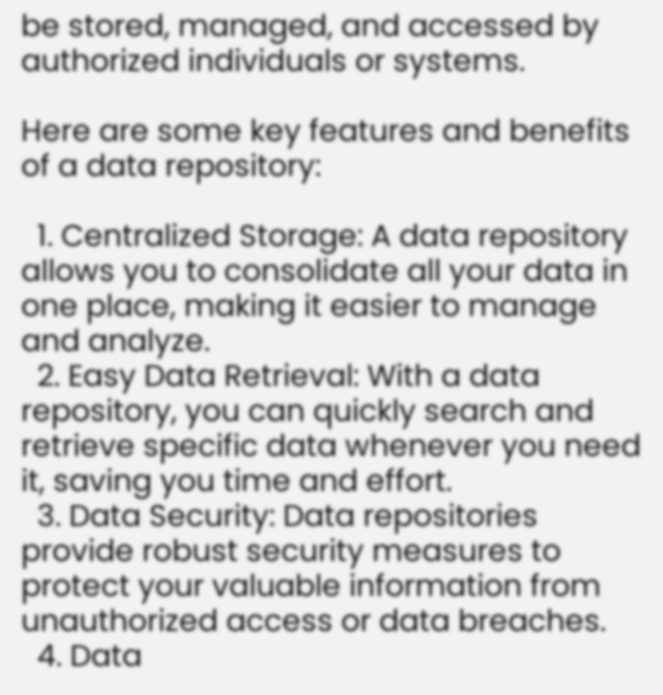be stored, managed, and accessed by authorized individuals or systems.

Here are some key features and benefits of a data repository:

  1. Centralized Storage: A data repository allows you to consolidate all your data in one place, making it easier to manage and analyze.
  2. Easy Data Retrieval: With a data repository, you can quickly search and retrieve specific data whenever you need it, saving you time and effort.
  3. Data Security: Data repositories provide robust security measures to protect your valuable information from unauthorized access or data breaches.
  4. Data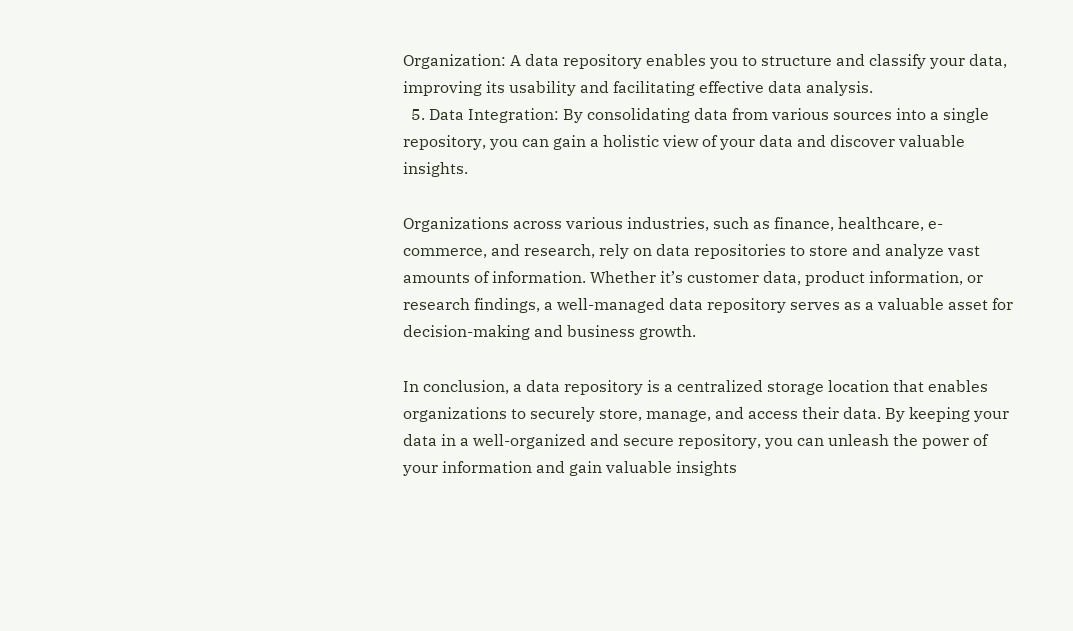Organization: A data repository enables you to structure and classify your data, improving its usability and facilitating effective data analysis.
  5. Data Integration: By consolidating data from various sources into a single repository, you can gain a holistic view of your data and discover valuable insights.

Organizations across various industries, such as finance, healthcare, e-commerce, and research, rely on data repositories to store and analyze vast amounts of information. Whether it’s customer data, product information, or research findings, a well-managed data repository serves as a valuable asset for decision-making and business growth.

In conclusion, a data repository is a centralized storage location that enables organizations to securely store, manage, and access their data. By keeping your data in a well-organized and secure repository, you can unleash the power of your information and gain valuable insights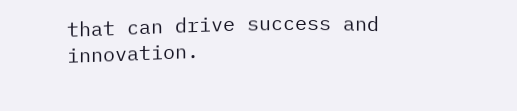that can drive success and innovation.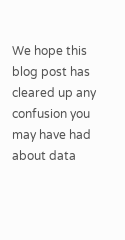We hope this blog post has cleared up any confusion you may have had about data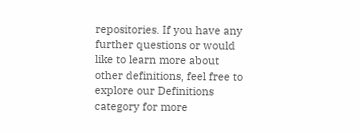repositories. If you have any further questions or would like to learn more about other definitions, feel free to explore our Definitions category for more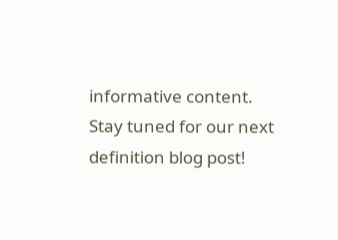informative content. Stay tuned for our next definition blog post!